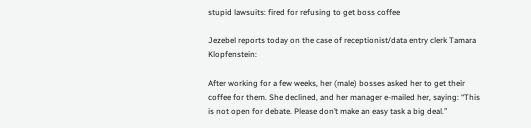stupid lawsuits: fired for refusing to get boss coffee

Jezebel reports today on the case of receptionist/data entry clerk Tamara Klopfenstein:

After working for a few weeks, her (male) bosses asked her to get their coffee for them. She declined, and her manager e-mailed her, saying: “This is not open for debate. Please don’t make an easy task a big deal.”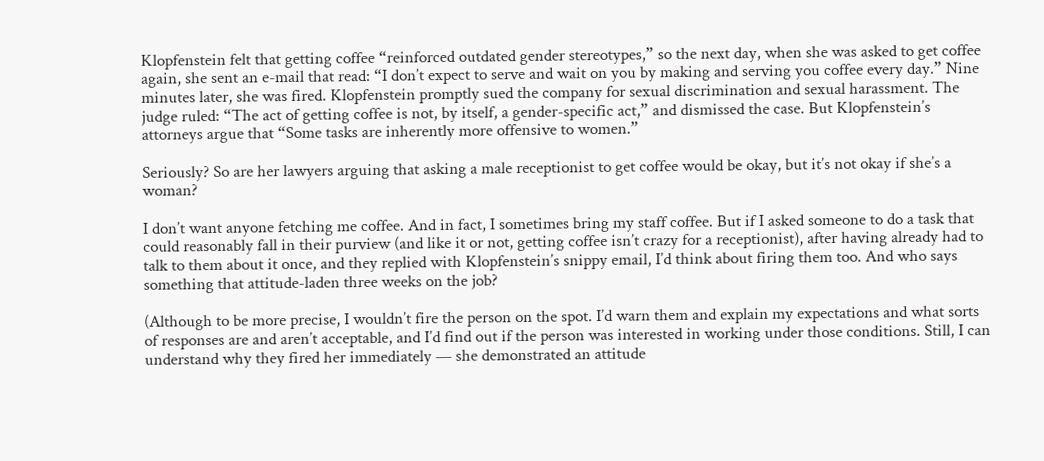Klopfenstein felt that getting coffee “reinforced outdated gender stereotypes,” so the next day, when she was asked to get coffee again, she sent an e-mail that read: “I don’t expect to serve and wait on you by making and serving you coffee every day.” Nine minutes later, she was fired. Klopfenstein promptly sued the company for sexual discrimination and sexual harassment. The judge ruled: “The act of getting coffee is not, by itself, a gender-specific act,” and dismissed the case. But Klopfenstein’s attorneys argue that “Some tasks are inherently more offensive to women.”

Seriously? So are her lawyers arguing that asking a male receptionist to get coffee would be okay, but it’s not okay if she’s a woman?

I don’t want anyone fetching me coffee. And in fact, I sometimes bring my staff coffee. But if I asked someone to do a task that could reasonably fall in their purview (and like it or not, getting coffee isn’t crazy for a receptionist), after having already had to talk to them about it once, and they replied with Klopfenstein’s snippy email, I’d think about firing them too. And who says something that attitude-laden three weeks on the job?

(Although to be more precise, I wouldn’t fire the person on the spot. I’d warn them and explain my expectations and what sorts of responses are and aren’t acceptable, and I’d find out if the person was interested in working under those conditions. Still, I can understand why they fired her immediately — she demonstrated an attitude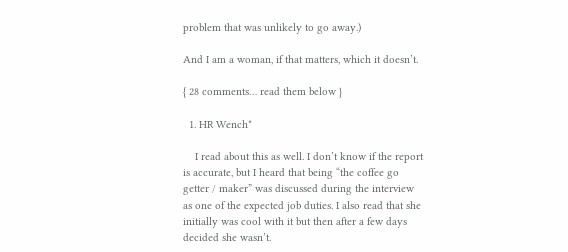problem that was unlikely to go away.)

And I am a woman, if that matters, which it doesn’t.

{ 28 comments… read them below }

  1. HR Wench*

    I read about this as well. I don’t know if the report is accurate, but I heard that being “the coffee go getter / maker” was discussed during the interview as one of the expected job duties. I also read that she initially was cool with it but then after a few days decided she wasn’t.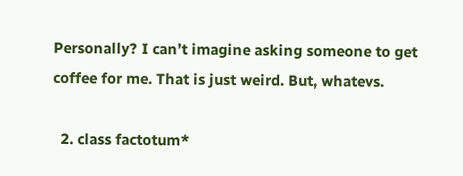Personally? I can’t imagine asking someone to get coffee for me. That is just weird. But, whatevs.

  2. class factotum*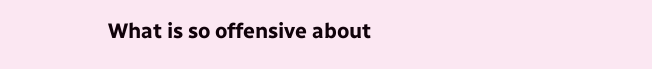What is so offensive about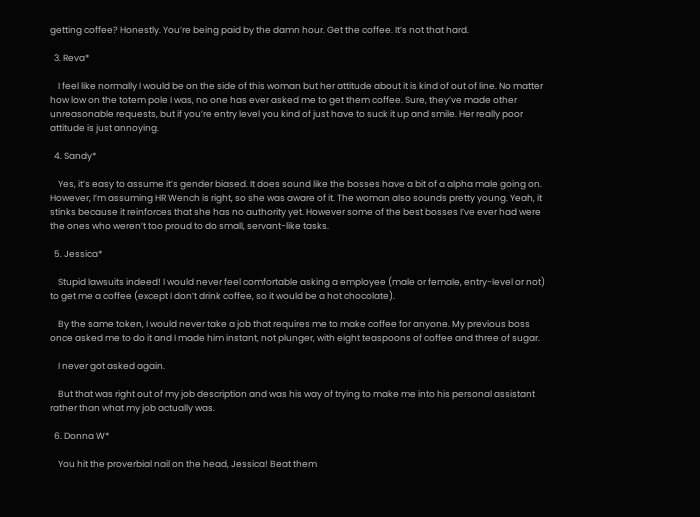getting coffee? Honestly. You’re being paid by the damn hour. Get the coffee. It’s not that hard.

  3. Reva*

    I feel like normally I would be on the side of this woman but her attitude about it is kind of out of line. No matter how low on the totem pole I was, no one has ever asked me to get them coffee. Sure, they’ve made other unreasonable requests, but if you’re entry level you kind of just have to suck it up and smile. Her really poor attitude is just annoying.

  4. Sandy*

    Yes, it’s easy to assume it’s gender biased. It does sound like the bosses have a bit of a alpha male going on. However, I’m assuming HR Wench is right, so she was aware of it. The woman also sounds pretty young. Yeah, it stinks because it reinforces that she has no authority yet. However some of the best bosses I’ve ever had were the ones who weren’t too proud to do small, servant-like tasks.

  5. Jessica*

    Stupid lawsuits indeed! I would never feel comfortable asking a employee (male or female, entry-level or not) to get me a coffee (except I don’t drink coffee, so it would be a hot chocolate).

    By the same token, I would never take a job that requires me to make coffee for anyone. My previous boss once asked me to do it and I made him instant, not plunger, with eight teaspoons of coffee and three of sugar.

    I never got asked again.

    But that was right out of my job description and was his way of trying to make me into his personal assistant rather than what my job actually was.

  6. Donna W*

    You hit the proverbial nail on the head, Jessica! Beat them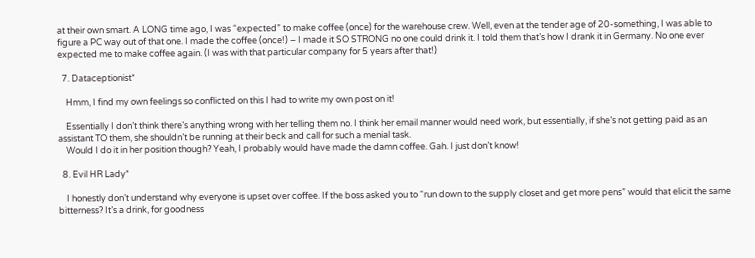at their own smart. A LONG time ago, I was “expected” to make coffee (once) for the warehouse crew. Well, even at the tender age of 20-something, I was able to figure a PC way out of that one. I made the coffee (once!) – I made it SO STRONG no one could drink it. I told them that’s how I drank it in Germany. No one ever expected me to make coffee again. (I was with that particular company for 5 years after that!)

  7. Dataceptionist*

    Hmm, I find my own feelings so conflicted on this I had to write my own post on it!

    Essentially I don’t think there’s anything wrong with her telling them no. I think her email manner would need work, but essentially, if she’s not getting paid as an assistant TO them, she shouldn’t be running at their beck and call for such a menial task.
    Would I do it in her position though? Yeah, I probably would have made the damn coffee. Gah. I just don’t know!

  8. Evil HR Lady*

    I honestly don’t understand why everyone is upset over coffee. If the boss asked you to “run down to the supply closet and get more pens” would that elicit the same bitterness? It’s a drink, for goodness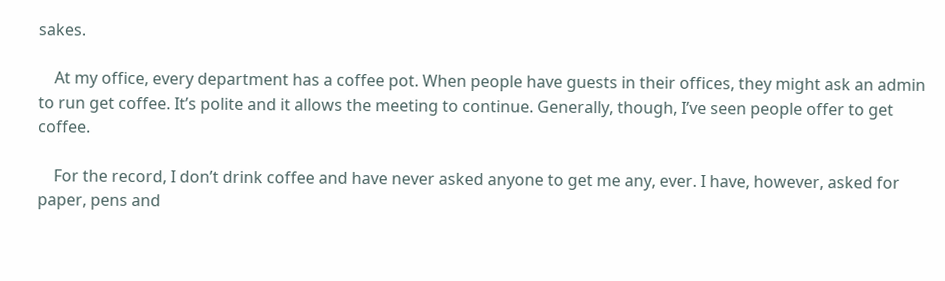sakes.

    At my office, every department has a coffee pot. When people have guests in their offices, they might ask an admin to run get coffee. It’s polite and it allows the meeting to continue. Generally, though, I’ve seen people offer to get coffee.

    For the record, I don’t drink coffee and have never asked anyone to get me any, ever. I have, however, asked for paper, pens and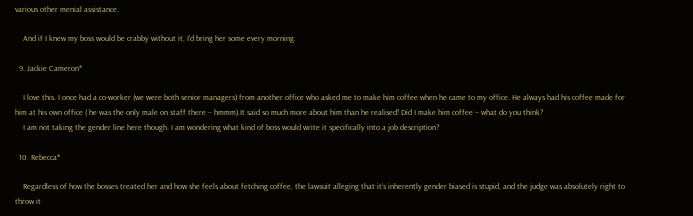various other menial assistance.

    And if I knew my boss would be crabby without it, I’d bring her some every morning.

  9. Jackie Cameron*

    I love this. I once had a co-worker (we were both senior managers) from another office who asked me to make him coffee when he came to my office. He always had his coffee made for him at his own office ( he was the only male on staff there – hmmm).It said so much more about him than he realised! Did I make him coffee – what do you think?
    I am not taking the gender line here though. I am wondering what kind of boss would write it specifically into a job description?

  10. Rebecca*

    Regardless of how the bosses treated her and how she feels about fetching coffee, the lawsuit alleging that it’s inherently gender biased is stupid, and the judge was absolutely right to throw it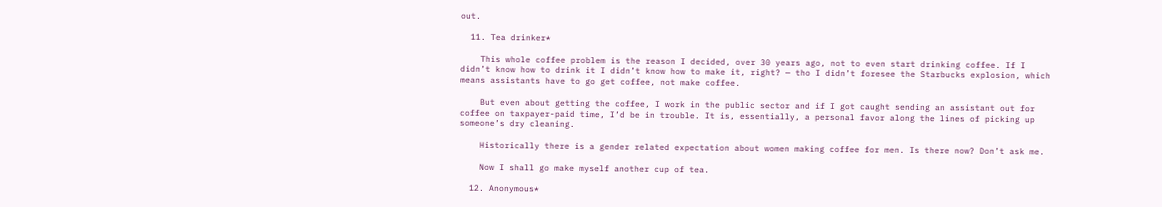out.

  11. Tea drinker*

    This whole coffee problem is the reason I decided, over 30 years ago, not to even start drinking coffee. If I didn’t know how to drink it I didn’t know how to make it, right? — tho I didn’t foresee the Starbucks explosion, which means assistants have to go get coffee, not make coffee.

    But even about getting the coffee, I work in the public sector and if I got caught sending an assistant out for coffee on taxpayer-paid time, I’d be in trouble. It is, essentially, a personal favor along the lines of picking up someone’s dry cleaning.

    Historically there is a gender related expectation about women making coffee for men. Is there now? Don’t ask me.

    Now I shall go make myself another cup of tea.

  12. Anonymous*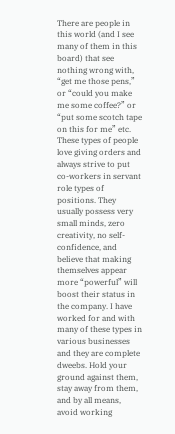There are people in this world (and I see many of them in this board) that see nothing wrong with, “get me those pens,” or “could you make me some coffee?” or “put some scotch tape on this for me” etc. These types of people love giving orders and always strive to put co-workers in servant role types of positions. They usually possess very small minds, zero creativity, no self-confidence, and believe that making themselves appear more “powerful” will boost their status in the company. I have worked for and with many of these types in various businesses and they are complete dweebs. Hold your ground against them, stay away from them, and by all means, avoid working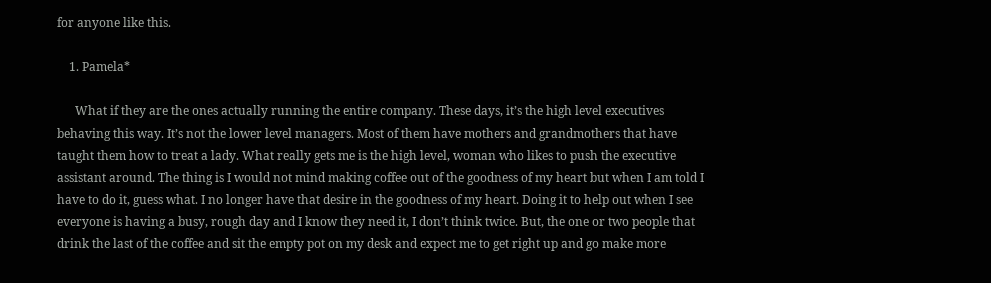for anyone like this.

    1. Pamela*

      What if they are the ones actually running the entire company. These days, it’s the high level executives behaving this way. It’s not the lower level managers. Most of them have mothers and grandmothers that have taught them how to treat a lady. What really gets me is the high level, woman who likes to push the executive assistant around. The thing is I would not mind making coffee out of the goodness of my heart but when I am told I have to do it, guess what. I no longer have that desire in the goodness of my heart. Doing it to help out when I see everyone is having a busy, rough day and I know they need it, I don’t think twice. But, the one or two people that drink the last of the coffee and sit the empty pot on my desk and expect me to get right up and go make more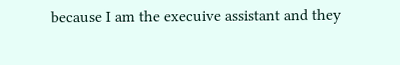because I am the execuive assistant and they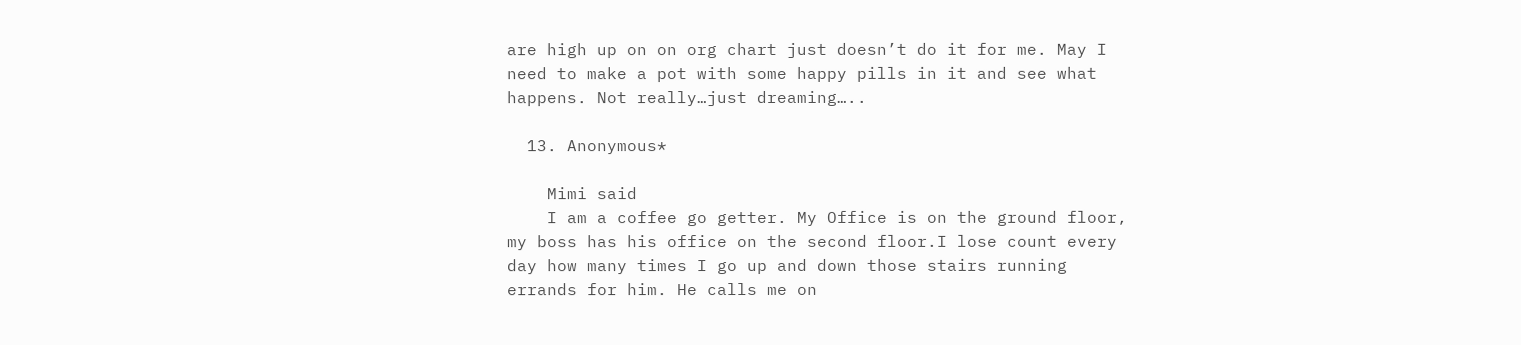are high up on on org chart just doesn’t do it for me. May I need to make a pot with some happy pills in it and see what happens. Not really…just dreaming…..

  13. Anonymous*

    Mimi said
    I am a coffee go getter. My Office is on the ground floor, my boss has his office on the second floor.I lose count every day how many times I go up and down those stairs running errands for him. He calls me on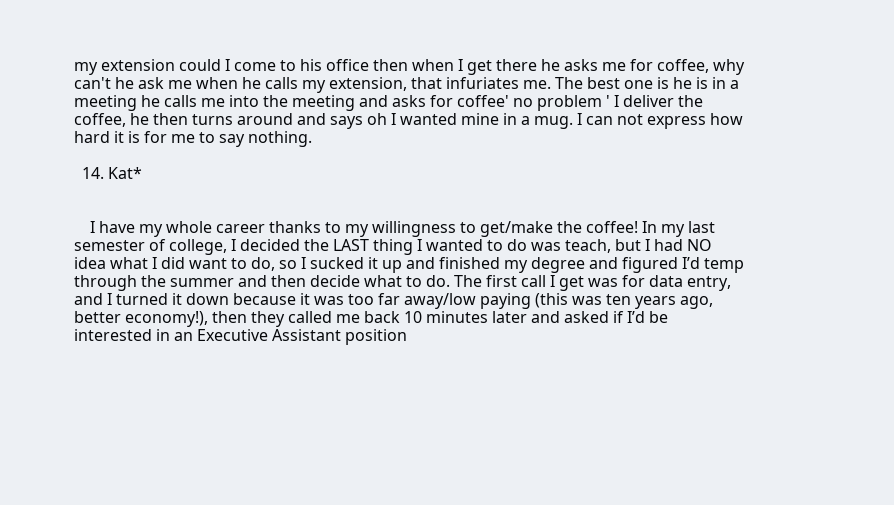my extension could I come to his office then when I get there he asks me for coffee, why can't he ask me when he calls my extension, that infuriates me. The best one is he is in a meeting he calls me into the meeting and asks for coffee' no problem ' I deliver the coffee, he then turns around and says oh I wanted mine in a mug. I can not express how hard it is for me to say nothing.

  14. Kat*


    I have my whole career thanks to my willingness to get/make the coffee! In my last semester of college, I decided the LAST thing I wanted to do was teach, but I had NO idea what I did want to do, so I sucked it up and finished my degree and figured I’d temp through the summer and then decide what to do. The first call I get was for data entry, and I turned it down because it was too far away/low paying (this was ten years ago, better economy!), then they called me back 10 minutes later and asked if I’d be interested in an Executive Assistant position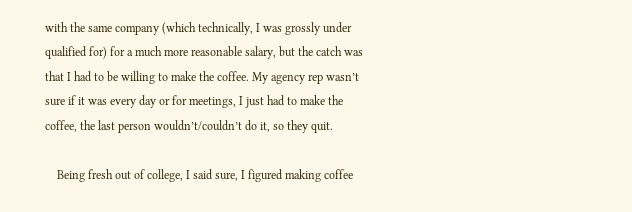with the same company (which technically, I was grossly under qualified for) for a much more reasonable salary, but the catch was that I had to be willing to make the coffee. My agency rep wasn’t sure if it was every day or for meetings, I just had to make the coffee, the last person wouldn’t/couldn’t do it, so they quit.

    Being fresh out of college, I said sure, I figured making coffee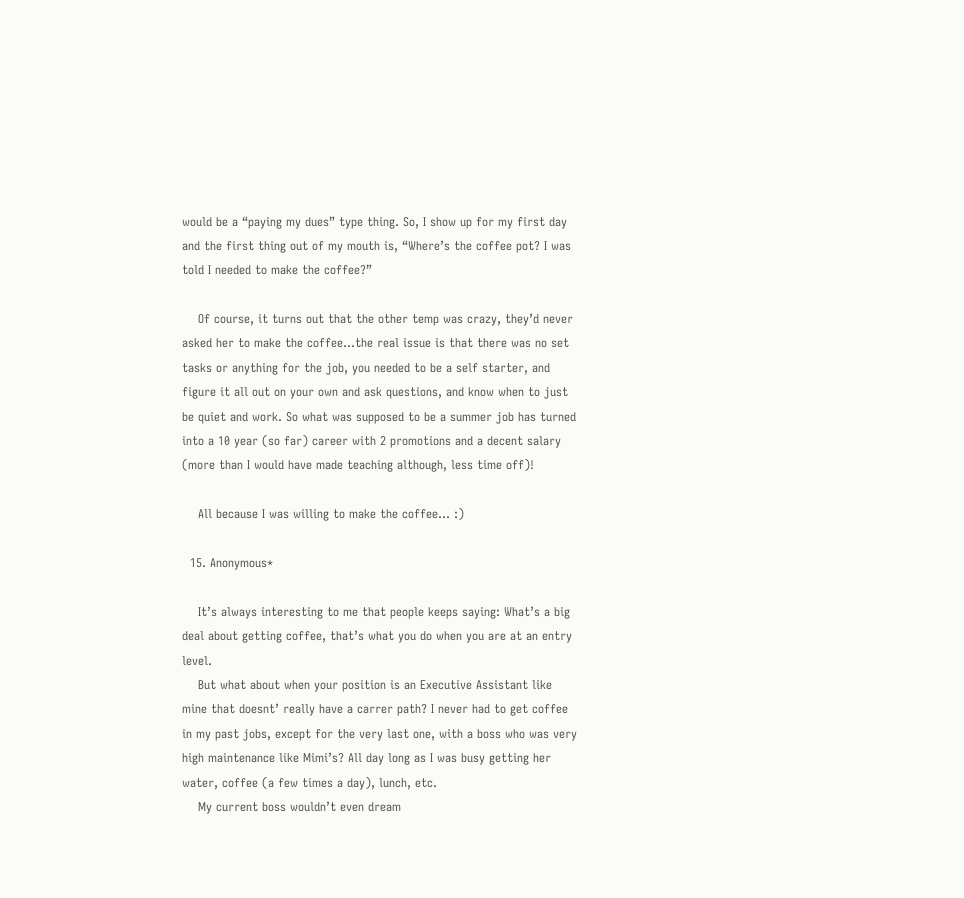would be a “paying my dues” type thing. So, I show up for my first day and the first thing out of my mouth is, “Where’s the coffee pot? I was told I needed to make the coffee?”

    Of course, it turns out that the other temp was crazy, they’d never asked her to make the coffee…the real issue is that there was no set tasks or anything for the job, you needed to be a self starter, and figure it all out on your own and ask questions, and know when to just be quiet and work. So what was supposed to be a summer job has turned into a 10 year (so far) career with 2 promotions and a decent salary (more than I would have made teaching although, less time off)!

    All because I was willing to make the coffee… :)

  15. Anonymous*

    It’s always interesting to me that people keeps saying: What’s a big deal about getting coffee, that’s what you do when you are at an entry level.
    But what about when your position is an Executive Assistant like mine that doesnt’ really have a carrer path? I never had to get coffee in my past jobs, except for the very last one, with a boss who was very high maintenance like Mimi’s? All day long as I was busy getting her water, coffee (a few times a day), lunch, etc.
    My current boss wouldn’t even dream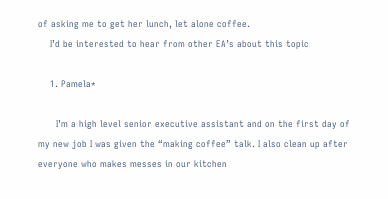of asking me to get her lunch, let alone coffee.
    I’d be interested to hear from other EA’s about this topic

    1. Pamela*

      I’m a high level senior executive assistant and on the first day of my new job I was given the “making coffee” talk. I also clean up after everyone who makes messes in our kitchen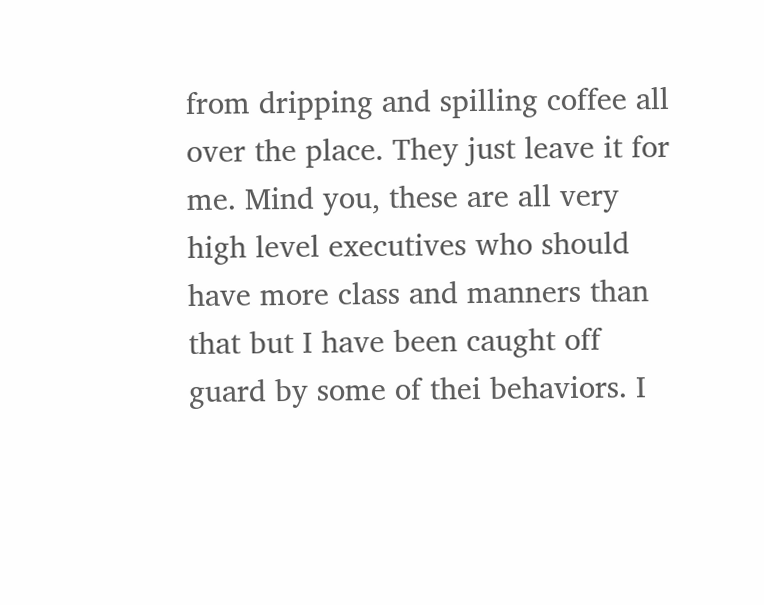from dripping and spilling coffee all over the place. They just leave it for me. Mind you, these are all very high level executives who should have more class and manners than that but I have been caught off guard by some of thei behaviors. I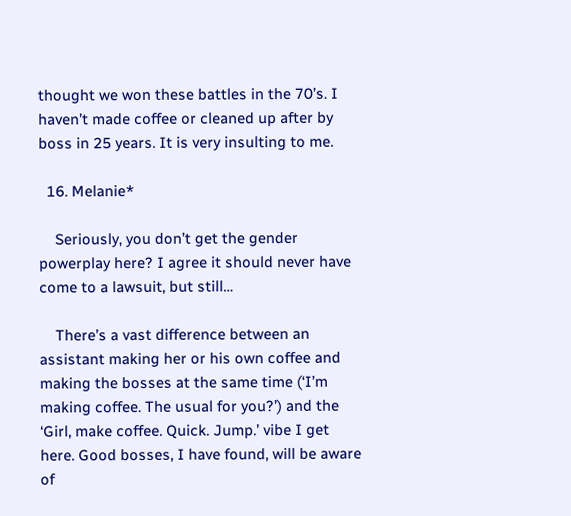thought we won these battles in the 70’s. I haven’t made coffee or cleaned up after by boss in 25 years. It is very insulting to me.

  16. Melanie*

    Seriously, you don’t get the gender powerplay here? I agree it should never have come to a lawsuit, but still…

    There’s a vast difference between an assistant making her or his own coffee and making the bosses at the same time (‘I’m making coffee. The usual for you?’) and the ‘Girl, make coffee. Quick. Jump.’ vibe I get here. Good bosses, I have found, will be aware of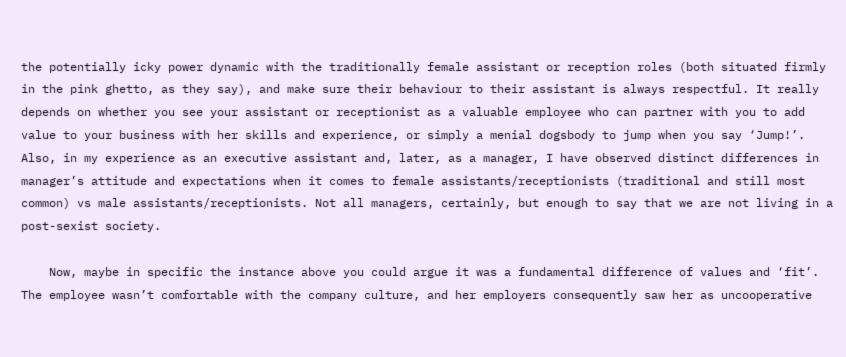the potentially icky power dynamic with the traditionally female assistant or reception roles (both situated firmly in the pink ghetto, as they say), and make sure their behaviour to their assistant is always respectful. It really depends on whether you see your assistant or receptionist as a valuable employee who can partner with you to add value to your business with her skills and experience, or simply a menial dogsbody to jump when you say ‘Jump!’. Also, in my experience as an executive assistant and, later, as a manager, I have observed distinct differences in manager’s attitude and expectations when it comes to female assistants/receptionists (traditional and still most common) vs male assistants/receptionists. Not all managers, certainly, but enough to say that we are not living in a post-sexist society.

    Now, maybe in specific the instance above you could argue it was a fundamental difference of values and ‘fit’. The employee wasn’t comfortable with the company culture, and her employers consequently saw her as uncooperative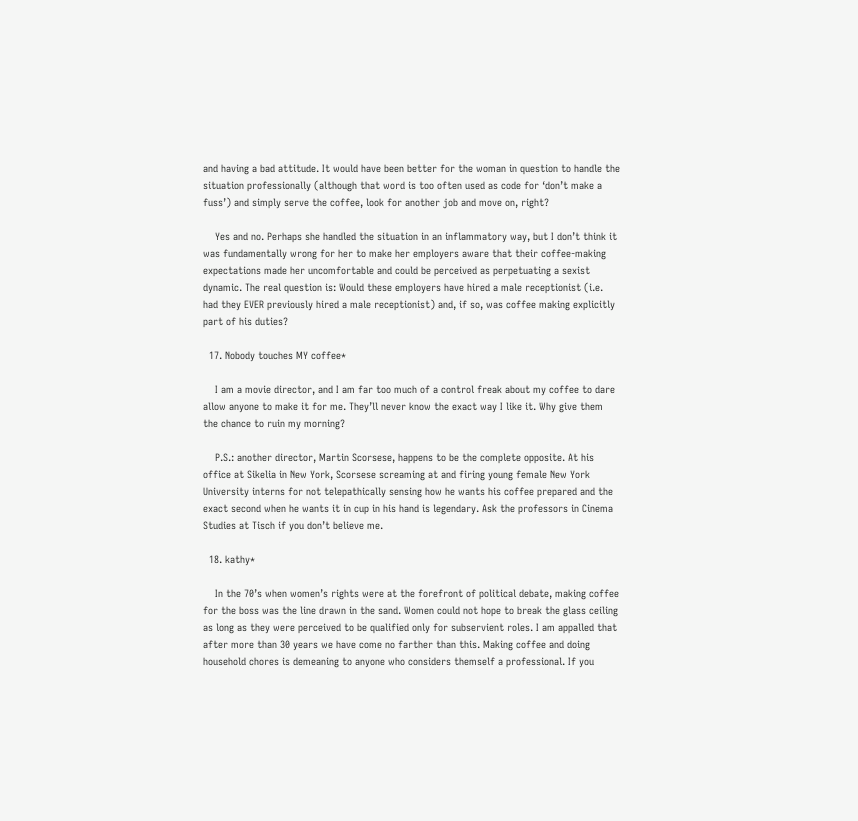and having a bad attitude. It would have been better for the woman in question to handle the situation professionally (although that word is too often used as code for ‘don’t make a fuss’) and simply serve the coffee, look for another job and move on, right?

    Yes and no. Perhaps she handled the situation in an inflammatory way, but I don’t think it was fundamentally wrong for her to make her employers aware that their coffee-making expectations made her uncomfortable and could be perceived as perpetuating a sexist dynamic. The real question is: Would these employers have hired a male receptionist (i.e. had they EVER previously hired a male receptionist) and, if so, was coffee making explicitly part of his duties?

  17. Nobody touches MY coffee*

    I am a movie director, and I am far too much of a control freak about my coffee to dare allow anyone to make it for me. They’ll never know the exact way I like it. Why give them the chance to ruin my morning?

    P.S.: another director, Martin Scorsese, happens to be the complete opposite. At his office at Sikelia in New York, Scorsese screaming at and firing young female New York University interns for not telepathically sensing how he wants his coffee prepared and the exact second when he wants it in cup in his hand is legendary. Ask the professors in Cinema Studies at Tisch if you don’t believe me.

  18. kathy*

    In the 70’s when women’s rights were at the forefront of political debate, making coffee for the boss was the line drawn in the sand. Women could not hope to break the glass ceiling as long as they were perceived to be qualified only for subservient roles. I am appalled that after more than 30 years we have come no farther than this. Making coffee and doing household chores is demeaning to anyone who considers themself a professional. If you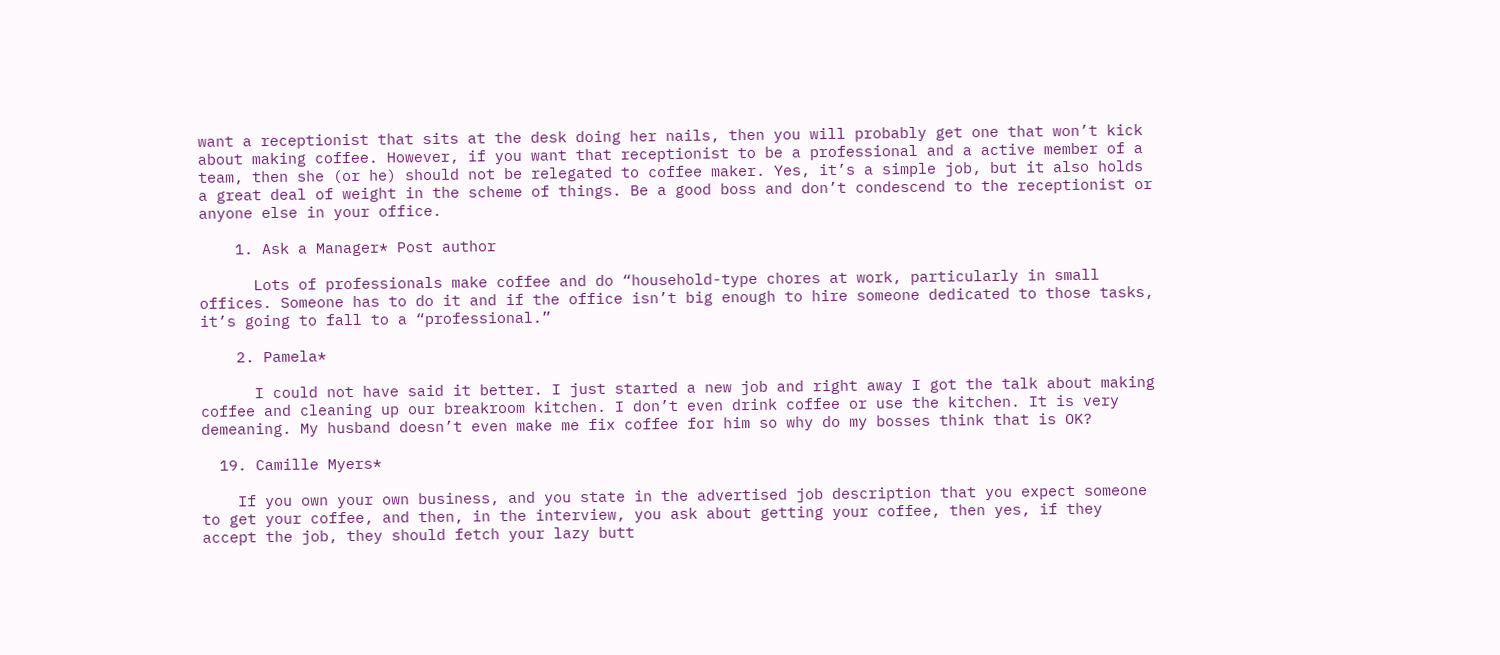want a receptionist that sits at the desk doing her nails, then you will probably get one that won’t kick about making coffee. However, if you want that receptionist to be a professional and a active member of a team, then she (or he) should not be relegated to coffee maker. Yes, it’s a simple job, but it also holds a great deal of weight in the scheme of things. Be a good boss and don’t condescend to the receptionist or anyone else in your office.

    1. Ask a Manager* Post author

      Lots of professionals make coffee and do “household-type chores at work, particularly in small offices. Someone has to do it and if the office isn’t big enough to hire someone dedicated to those tasks, it’s going to fall to a “professional.”

    2. Pamela*

      I could not have said it better. I just started a new job and right away I got the talk about making coffee and cleaning up our breakroom kitchen. I don’t even drink coffee or use the kitchen. It is very demeaning. My husband doesn’t even make me fix coffee for him so why do my bosses think that is OK?

  19. Camille Myers*

    If you own your own business, and you state in the advertised job description that you expect someone to get your coffee, and then, in the interview, you ask about getting your coffee, then yes, if they accept the job, they should fetch your lazy butt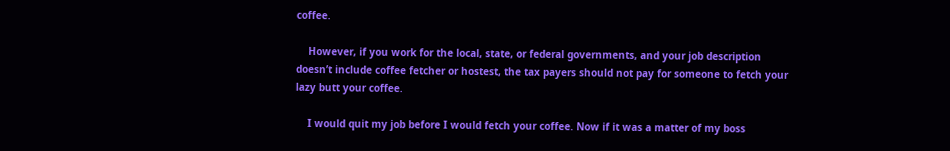coffee.

    However, if you work for the local, state, or federal governments, and your job description doesn’t include coffee fetcher or hostest, the tax payers should not pay for someone to fetch your lazy butt your coffee.

    I would quit my job before I would fetch your coffee. Now if it was a matter of my boss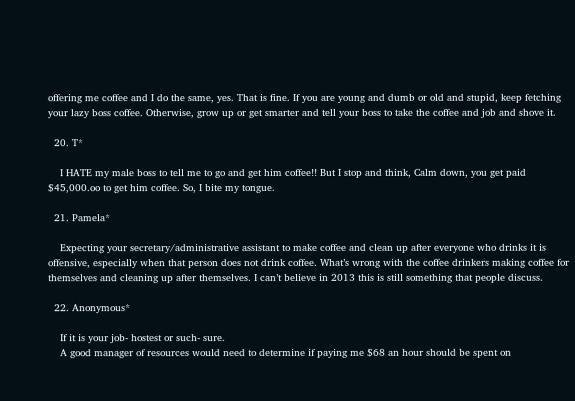offering me coffee and I do the same, yes. That is fine. If you are young and dumb or old and stupid, keep fetching your lazy boss coffee. Otherwise, grow up or get smarter and tell your boss to take the coffee and job and shove it.

  20. T*

    I HATE my male boss to tell me to go and get him coffee!! But I stop and think, Calm down, you get paid $45,000.oo to get him coffee. So, I bite my tongue.

  21. Pamela*

    Expecting your secretary/administrative assistant to make coffee and clean up after everyone who drinks it is offensive, especially when that person does not drink coffee. What’s wrong with the coffee drinkers making coffee for themselves and cleaning up after themselves. I can’t believe in 2013 this is still something that people discuss.

  22. Anonymous*

    If it is your job- hostest or such- sure.
    A good manager of resources would need to determine if paying me $68 an hour should be spent on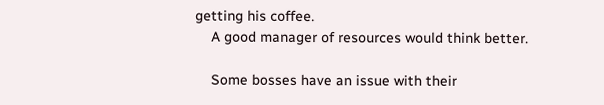getting his coffee.
    A good manager of resources would think better.

    Some bosses have an issue with their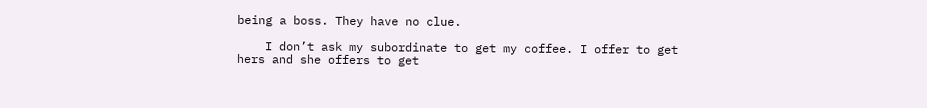being a boss. They have no clue.

    I don’t ask my subordinate to get my coffee. I offer to get hers and she offers to get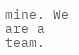mine. We are a team.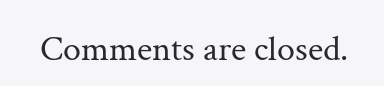Comments are closed.